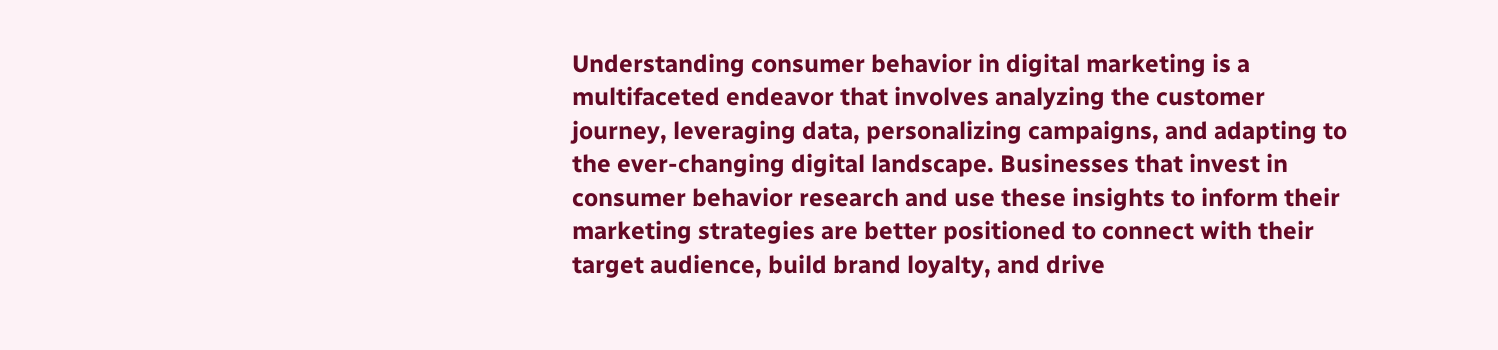Understanding consumer behavior in digital marketing is a multifaceted endeavor that involves analyzing the customer journey, leveraging data, personalizing campaigns, and adapting to the ever-changing digital landscape. Businesses that invest in consumer behavior research and use these insights to inform their marketing strategies are better positioned to connect with their target audience, build brand loyalty, and drive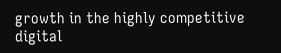growth in the highly competitive digital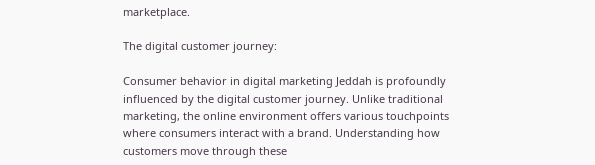marketplace.

The digital customer journey:

Consumer behavior in digital marketing Jeddah is profoundly influenced by the digital customer journey. Unlike traditional marketing, the online environment offers various touchpoints where consumers interact with a brand. Understanding how customers move through these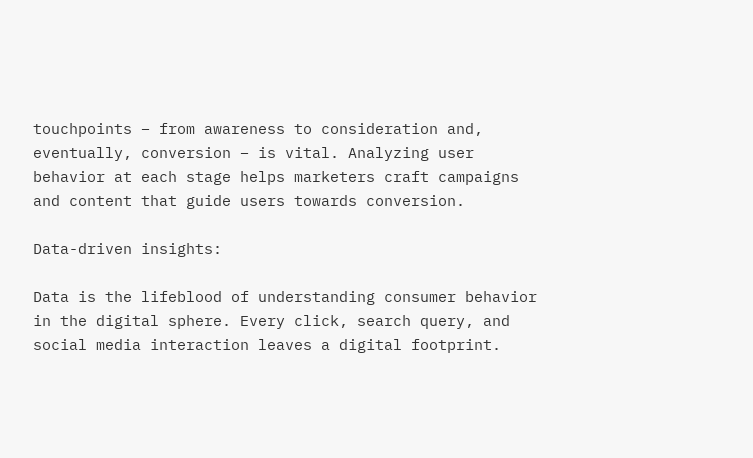touchpoints – from awareness to consideration and, eventually, conversion – is vital. Analyzing user behavior at each stage helps marketers craft campaigns and content that guide users towards conversion.

Data-driven insights:

Data is the lifeblood of understanding consumer behavior in the digital sphere. Every click, search query, and social media interaction leaves a digital footprint.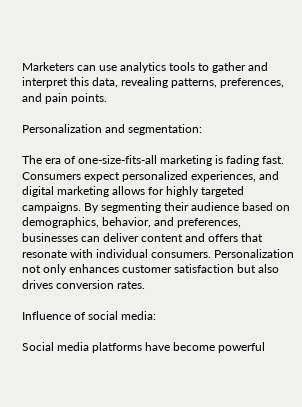Marketers can use analytics tools to gather and interpret this data, revealing patterns, preferences, and pain points.

Personalization and segmentation:

The era of one-size-fits-all marketing is fading fast. Consumers expect personalized experiences, and digital marketing allows for highly targeted campaigns. By segmenting their audience based on demographics, behavior, and preferences, businesses can deliver content and offers that resonate with individual consumers. Personalization not only enhances customer satisfaction but also drives conversion rates.

Influence of social media:

Social media platforms have become powerful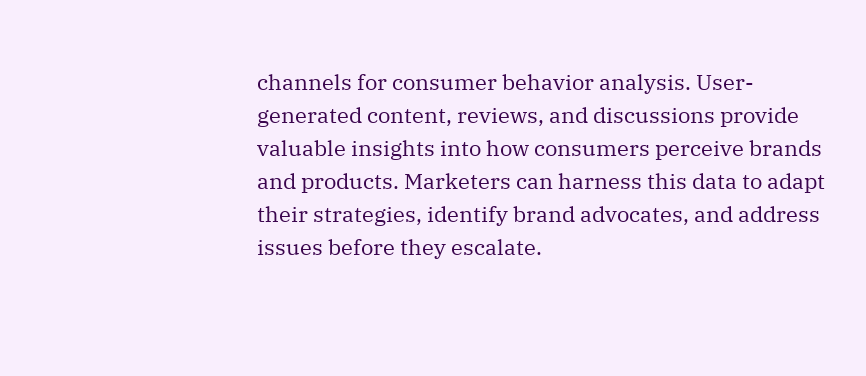channels for consumer behavior analysis. User-generated content, reviews, and discussions provide valuable insights into how consumers perceive brands and products. Marketers can harness this data to adapt their strategies, identify brand advocates, and address issues before they escalate.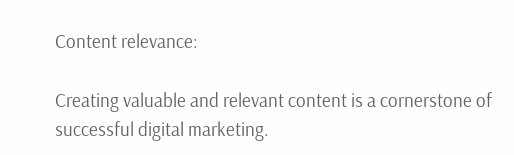Content relevance:

Creating valuable and relevant content is a cornerstone of successful digital marketing.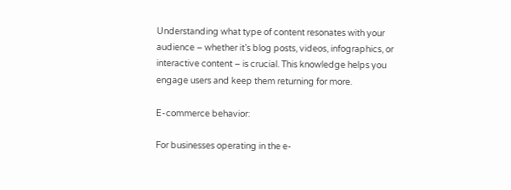Understanding what type of content resonates with your audience – whether it’s blog posts, videos, infographics, or interactive content – is crucial. This knowledge helps you engage users and keep them returning for more.

E-commerce behavior:

For businesses operating in the e-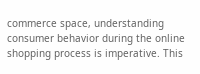commerce space, understanding consumer behavior during the online shopping process is imperative. This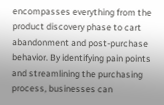encompasses everything from the product discovery phase to cart abandonment and post-purchase behavior. By identifying pain points and streamlining the purchasing process, businesses can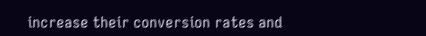increase their conversion rates and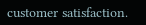customer satisfaction.